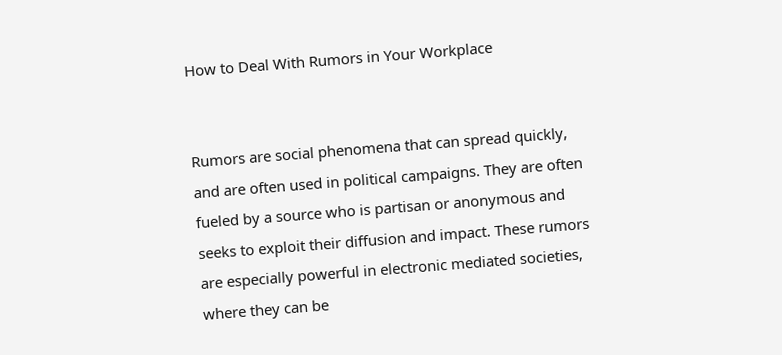How to Deal With Rumors in Your Workplace


Rumors are social phenomena that can spread quickly, and are often used in political campaigns. They are often fueled by a source who is partisan or anonymous and seeks to exploit their diffusion and impact. These rumors are especially powerful in electronic mediated societies, where they can be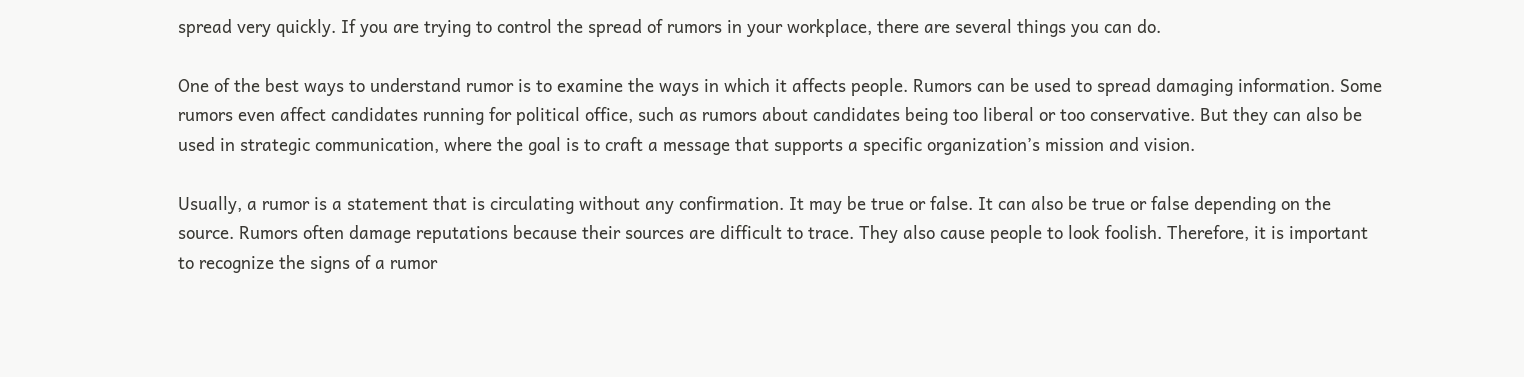spread very quickly. If you are trying to control the spread of rumors in your workplace, there are several things you can do.

One of the best ways to understand rumor is to examine the ways in which it affects people. Rumors can be used to spread damaging information. Some rumors even affect candidates running for political office, such as rumors about candidates being too liberal or too conservative. But they can also be used in strategic communication, where the goal is to craft a message that supports a specific organization’s mission and vision.

Usually, a rumor is a statement that is circulating without any confirmation. It may be true or false. It can also be true or false depending on the source. Rumors often damage reputations because their sources are difficult to trace. They also cause people to look foolish. Therefore, it is important to recognize the signs of a rumor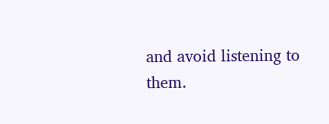and avoid listening to them.